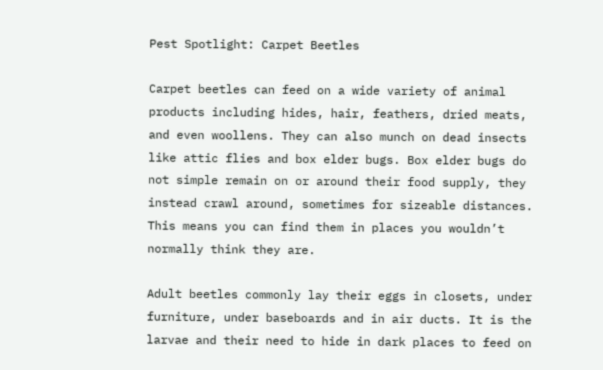Pest Spotlight: Carpet Beetles

Carpet beetles can feed on a wide variety of animal products including hides, hair, feathers, dried meats, and even woollens. They can also munch on dead insects like attic flies and box elder bugs. Box elder bugs do not simple remain on or around their food supply, they instead crawl around, sometimes for sizeable distances. This means you can find them in places you wouldn’t normally think they are.

Adult beetles commonly lay their eggs in closets, under furniture, under baseboards and in air ducts. It is the larvae and their need to hide in dark places to feed on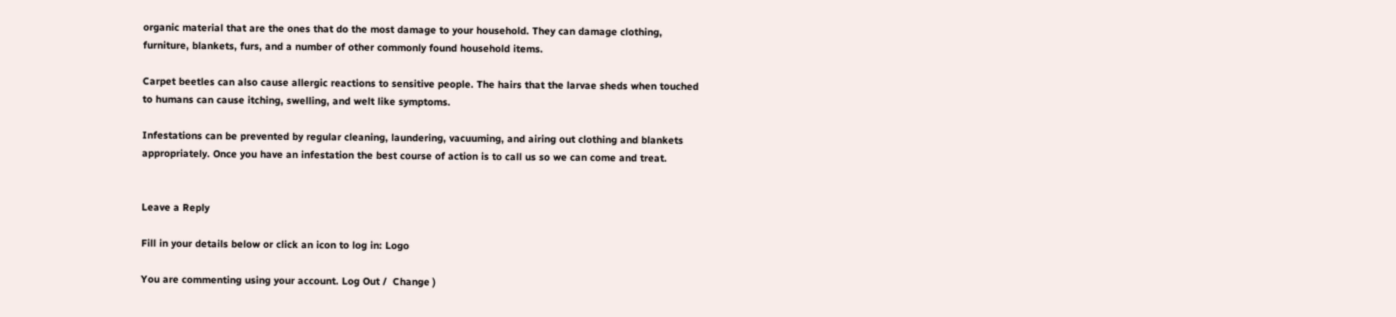organic material that are the ones that do the most damage to your household. They can damage clothing, furniture, blankets, furs, and a number of other commonly found household items.

Carpet beetles can also cause allergic reactions to sensitive people. The hairs that the larvae sheds when touched to humans can cause itching, swelling, and welt like symptoms.

Infestations can be prevented by regular cleaning, laundering, vacuuming, and airing out clothing and blankets appropriately. Once you have an infestation the best course of action is to call us so we can come and treat.


Leave a Reply

Fill in your details below or click an icon to log in: Logo

You are commenting using your account. Log Out /  Change )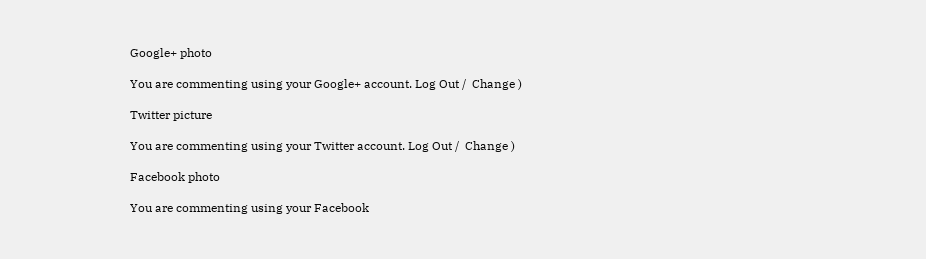Google+ photo

You are commenting using your Google+ account. Log Out /  Change )

Twitter picture

You are commenting using your Twitter account. Log Out /  Change )

Facebook photo

You are commenting using your Facebook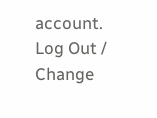account. Log Out /  Change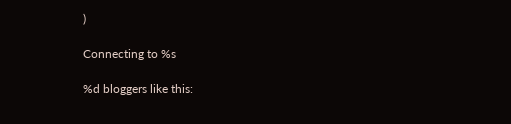)

Connecting to %s

%d bloggers like this: